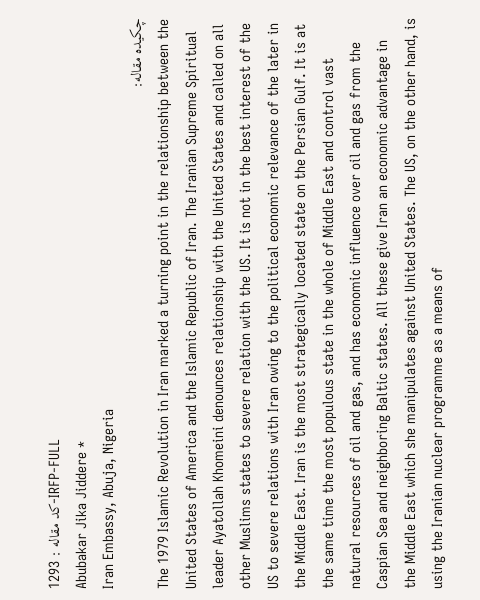کد مقاله : 1293-IRFP-FULL
Abubakar Jika Jiddere *
Iran Embassy, Abuja, Nigeria
چکیده مقاله:
The 1979 Islamic Revolution in Iran marked a turning point in the relationship between the United States of America and the Islamic Republic of Iran. The Iranian Supreme Spiritual leader Ayatollah Khomeini denounces relationship with the United States and called on all other Muslims states to severe relation with the US. It is not in the best interest of the US to severe relations with Iran owing to the political economic relevance of the later in the Middle East. Iran is the most strategically located state on the Persian Gulf. It is at the same time the most populous state in the whole of Middle East and control vast natural resources of oil and gas, and has economic influence over oil and gas from the Caspian Sea and neighboring Baltic states. All these give Iran an economic advantage in the Middle East which she manipulates against United States. The US, on the other hand, is using the Iranian nuclear programme as a means of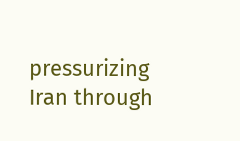pressurizing Iran through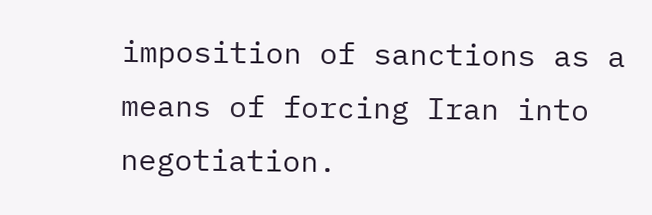imposition of sanctions as a means of forcing Iran into negotiation.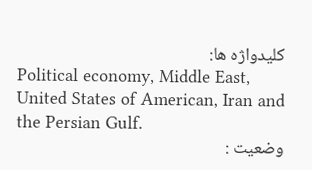کلیدواژه ها:
Political economy, Middle East, United States of American, Iran and the Persian Gulf.
وضعیت :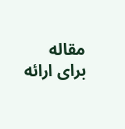مقاله برای ارائه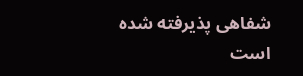شفاهی پذیرفته شده است